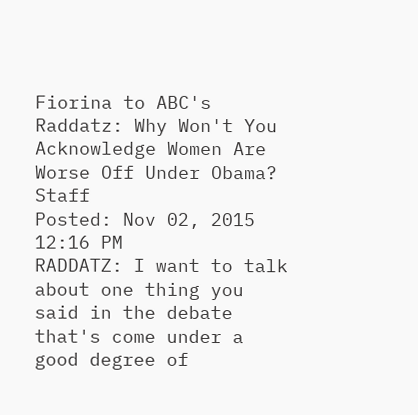Fiorina to ABC's Raddatz: Why Won't You Acknowledge Women Are Worse Off Under Obama? Staff
Posted: Nov 02, 2015 12:16 PM
RADDATZ: I want to talk about one thing you said in the debate that's come under a good degree of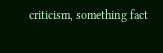criticism, something fact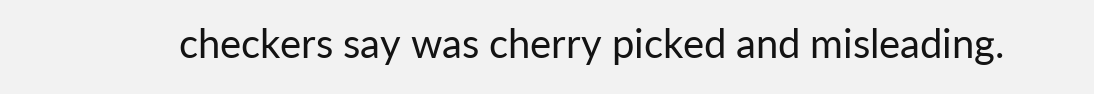checkers say was cherry picked and misleading.